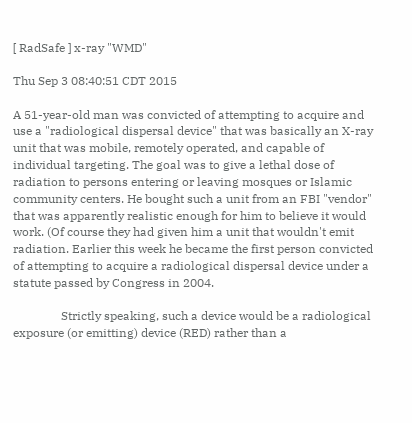[ RadSafe ] x-ray "WMD"

Thu Sep 3 08:40:51 CDT 2015

A 51-year-old man was convicted of attempting to acquire and use a "radiological dispersal device" that was basically an X-ray unit that was mobile, remotely operated, and capable of individual targeting. The goal was to give a lethal dose of radiation to persons entering or leaving mosques or Islamic community centers. He bought such a unit from an FBI "vendor" that was apparently realistic enough for him to believe it would work. (Of course they had given him a unit that wouldn't emit radiation. Earlier this week he became the first person convicted of attempting to acquire a radiological dispersal device under a statute passed by Congress in 2004.

                Strictly speaking, such a device would be a radiological exposure (or emitting) device (RED) rather than a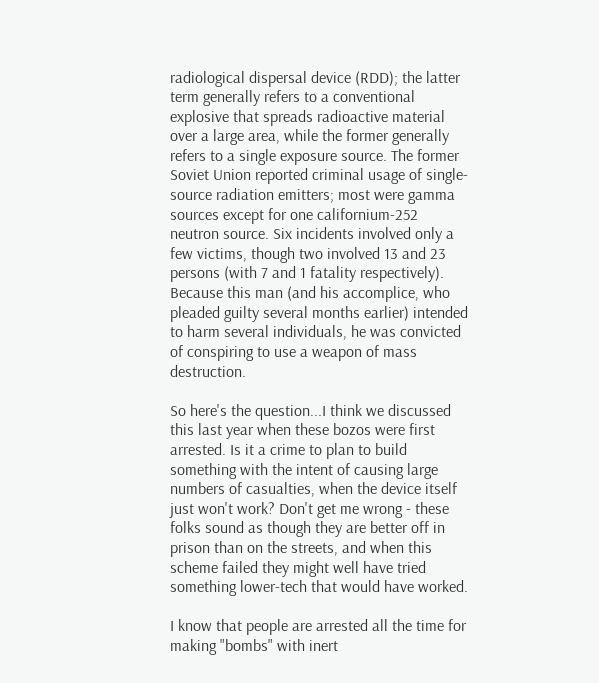radiological dispersal device (RDD); the latter term generally refers to a conventional explosive that spreads radioactive material over a large area, while the former generally refers to a single exposure source. The former Soviet Union reported criminal usage of single-source radiation emitters; most were gamma sources except for one californium-252 neutron source. Six incidents involved only a few victims, though two involved 13 and 23 persons (with 7 and 1 fatality respectively). Because this man (and his accomplice, who pleaded guilty several months earlier) intended to harm several individuals, he was convicted of conspiring to use a weapon of mass destruction.

So here's the question...I think we discussed this last year when these bozos were first arrested. Is it a crime to plan to build something with the intent of causing large numbers of casualties, when the device itself just won't work? Don't get me wrong - these folks sound as though they are better off in prison than on the streets, and when this scheme failed they might well have tried something lower-tech that would have worked.

I know that people are arrested all the time for making "bombs" with inert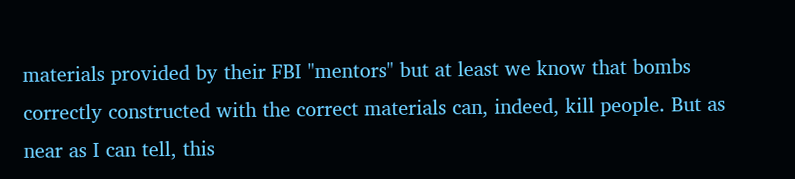materials provided by their FBI "mentors" but at least we know that bombs correctly constructed with the correct materials can, indeed, kill people. But as near as I can tell, this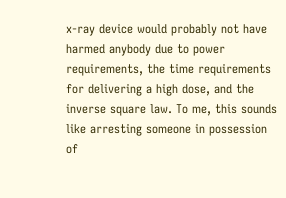x-ray device would probably not have harmed anybody due to power requirements, the time requirements for delivering a high dose, and the inverse square law. To me, this sounds like arresting someone in possession of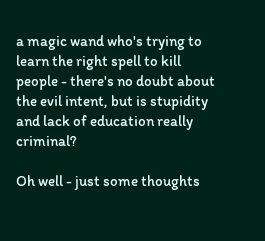a magic wand who's trying to learn the right spell to kill people - there's no doubt about the evil intent, but is stupidity and lack of education really criminal?

Oh well - just some thoughts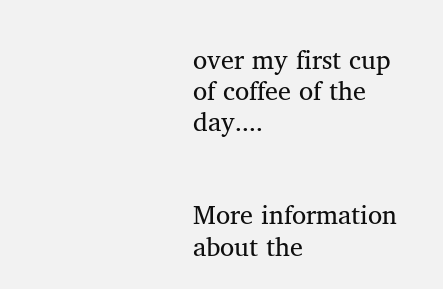over my first cup of coffee of the day....


More information about the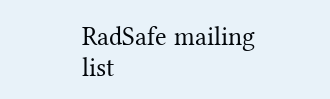RadSafe mailing list